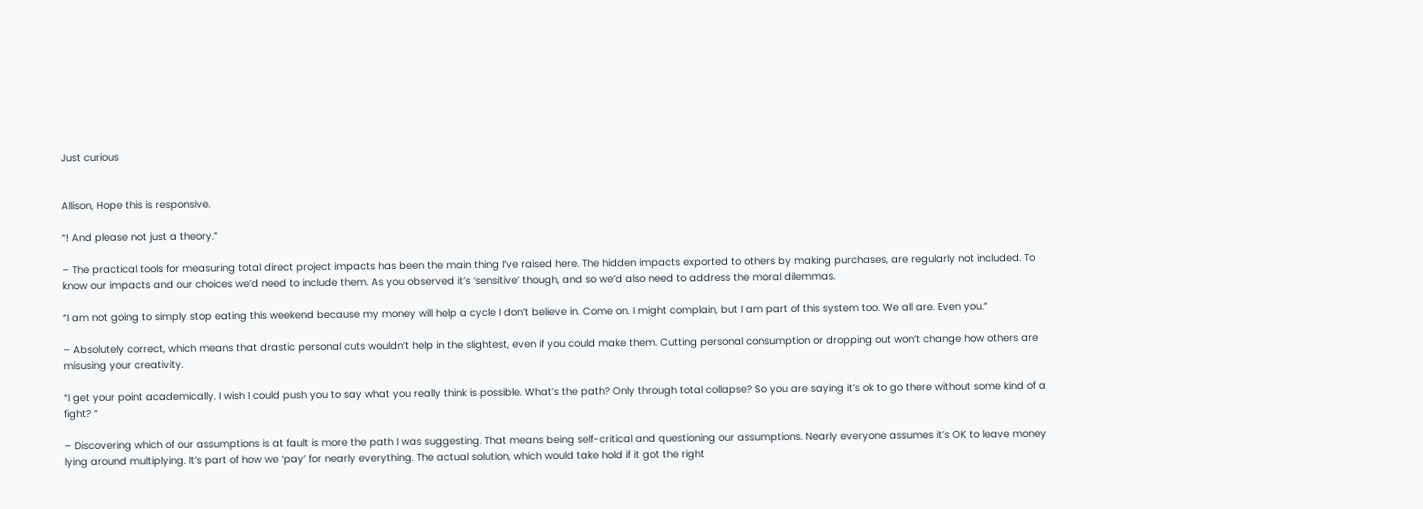Just curious


Allison, Hope this is responsive.

“! And please not just a theory.”

– The practical tools for measuring total direct project impacts has been the main thing I’ve raised here. The hidden impacts exported to others by making purchases, are regularly not included. To know our impacts and our choices we’d need to include them. As you observed it’s ‘sensitive’ though, and so we’d also need to address the moral dilemmas.

“I am not going to simply stop eating this weekend because my money will help a cycle I don’t believe in. Come on. I might complain, but I am part of this system too. We all are. Even you.“

– Absolutely correct, which means that drastic personal cuts wouldn’t help in the slightest, even if you could make them. Cutting personal consumption or dropping out won’t change how others are misusing your creativity.

“I get your point academically. I wish I could push you to say what you really think is possible. What’s the path? Only through total collapse? So you are saying it’s ok to go there without some kind of a fight? “

– Discovering which of our assumptions is at fault is more the path I was suggesting. That means being self-critical and questioning our assumptions. Nearly everyone assumes it’s OK to leave money lying around multiplying. It’s part of how we ‘pay’ for nearly everything. The actual solution, which would take hold if it got the right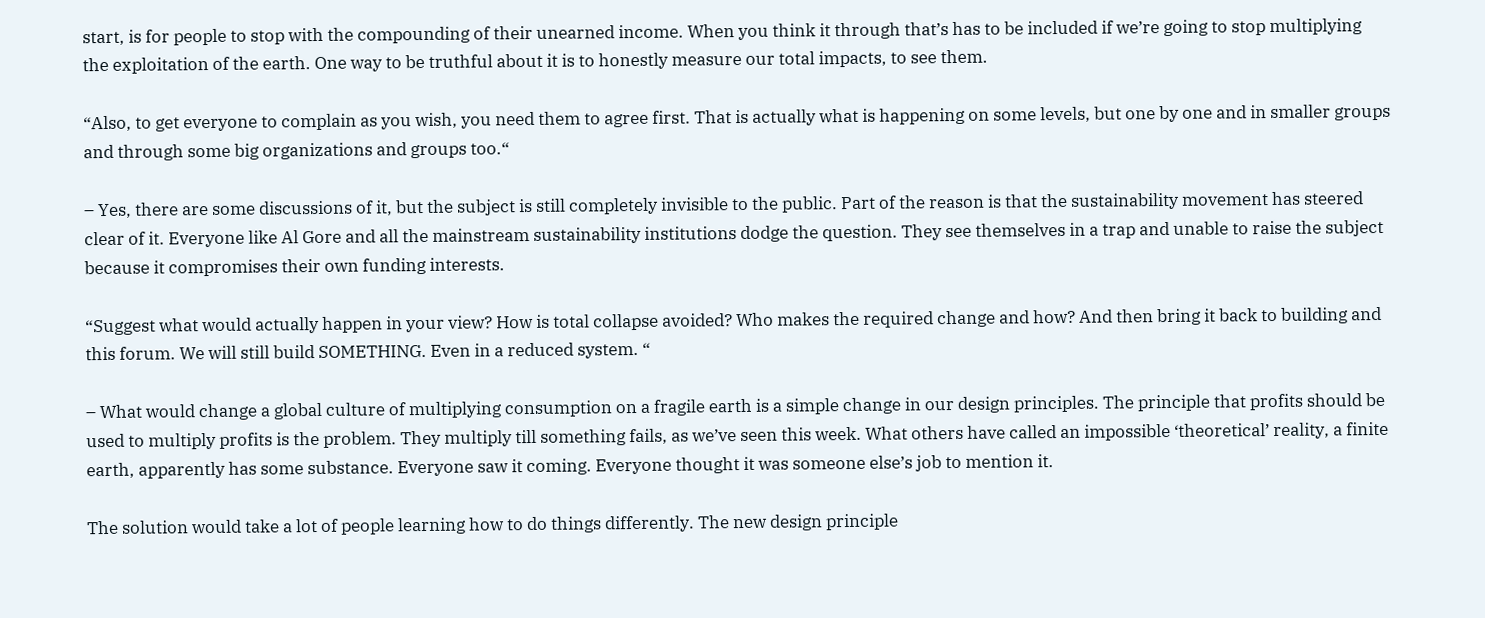start, is for people to stop with the compounding of their unearned income. When you think it through that’s has to be included if we’re going to stop multiplying the exploitation of the earth. One way to be truthful about it is to honestly measure our total impacts, to see them.

“Also, to get everyone to complain as you wish, you need them to agree first. That is actually what is happening on some levels, but one by one and in smaller groups and through some big organizations and groups too.“

– Yes, there are some discussions of it, but the subject is still completely invisible to the public. Part of the reason is that the sustainability movement has steered clear of it. Everyone like Al Gore and all the mainstream sustainability institutions dodge the question. They see themselves in a trap and unable to raise the subject because it compromises their own funding interests.

“Suggest what would actually happen in your view? How is total collapse avoided? Who makes the required change and how? And then bring it back to building and this forum. We will still build SOMETHING. Even in a reduced system. “

– What would change a global culture of multiplying consumption on a fragile earth is a simple change in our design principles. The principle that profits should be used to multiply profits is the problem. They multiply till something fails, as we’ve seen this week. What others have called an impossible ‘theoretical’ reality, a finite earth, apparently has some substance. Everyone saw it coming. Everyone thought it was someone else’s job to mention it.

The solution would take a lot of people learning how to do things differently. The new design principle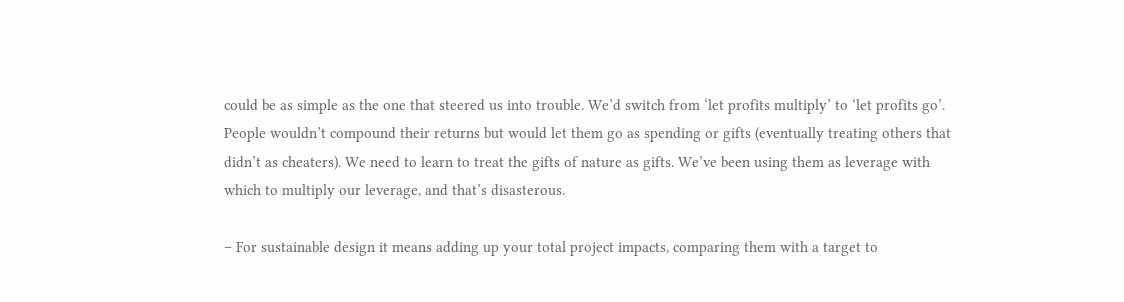could be as simple as the one that steered us into trouble. We’d switch from ‘let profits multiply’ to ‘let profits go’. People wouldn’t compound their returns but would let them go as spending or gifts (eventually treating others that didn’t as cheaters). We need to learn to treat the gifts of nature as gifts. We’ve been using them as leverage with which to multiply our leverage, and that’s disasterous.

– For sustainable design it means adding up your total project impacts, comparing them with a target to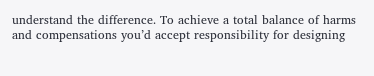understand the difference. To achieve a total balance of harms and compensations you’d accept responsibility for designing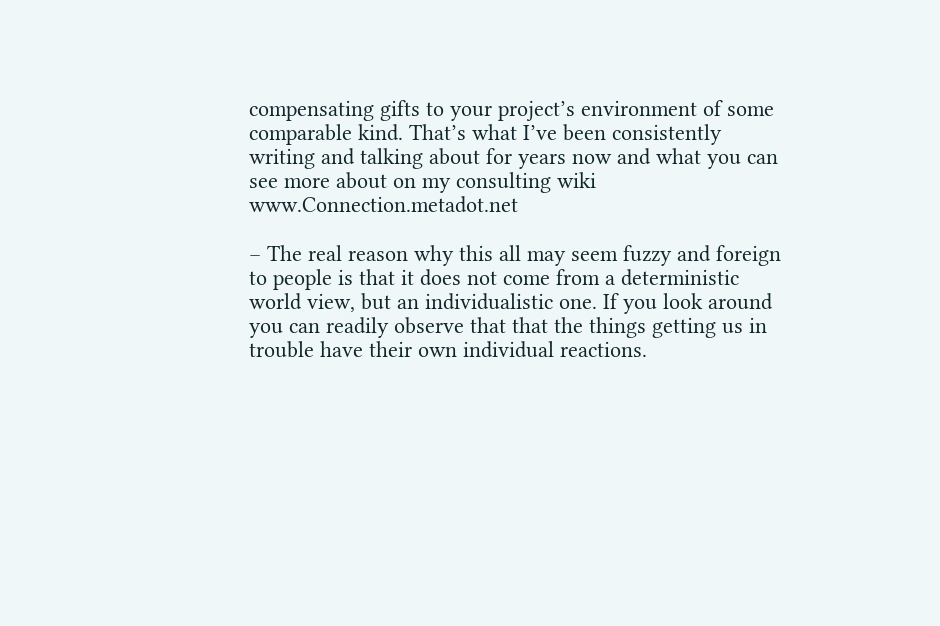compensating gifts to your project’s environment of some comparable kind. That’s what I’ve been consistently writing and talking about for years now and what you can see more about on my consulting wiki www.Connection.metadot.net

– The real reason why this all may seem fuzzy and foreign to people is that it does not come from a deterministic world view, but an individualistic one. If you look around you can readily observe that that the things getting us in trouble have their own individual reactions.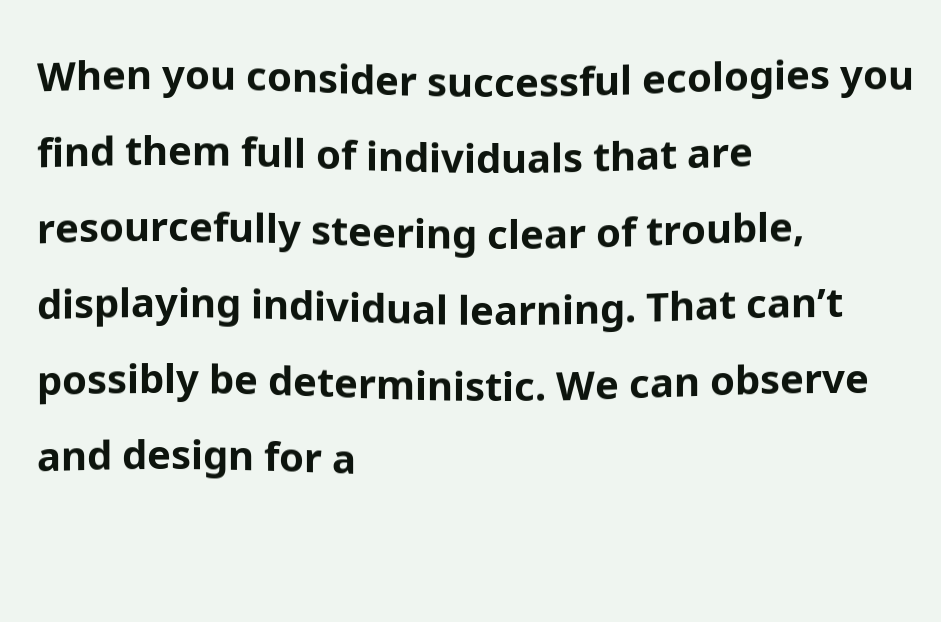When you consider successful ecologies you find them full of individuals that are resourcefully steering clear of trouble, displaying individual learning. That can’t possibly be deterministic. We can observe and design for a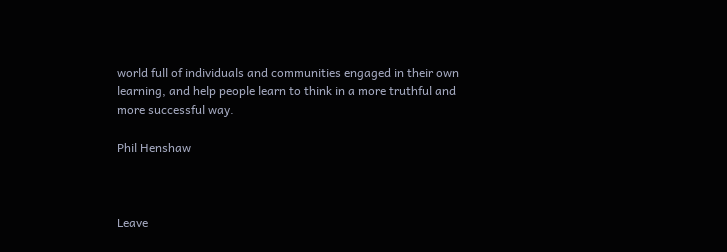world full of individuals and communities engaged in their own learning, and help people learn to think in a more truthful and more successful way.

Phil Henshaw



Leave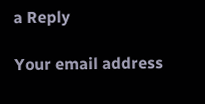a Reply

Your email address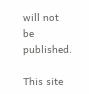will not be published.

This site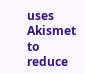uses Akismet to reduce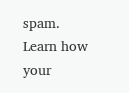spam. Learn how your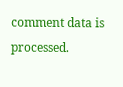comment data is processed.